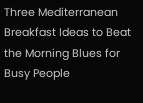Three Mediterranean Breakfast Ideas to Beat the Morning Blues for Busy People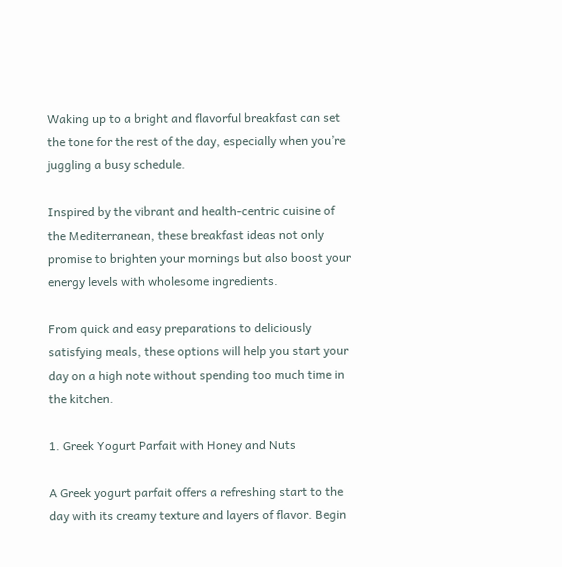Waking up to a bright and flavorful breakfast can set the tone for the rest of the day, especially when you’re juggling a busy schedule.

Inspired by the vibrant and health-centric cuisine of the Mediterranean, these breakfast ideas not only promise to brighten your mornings but also boost your energy levels with wholesome ingredients.

From quick and easy preparations to deliciously satisfying meals, these options will help you start your day on a high note without spending too much time in the kitchen.

1. Greek Yogurt Parfait with Honey and Nuts

A Greek yogurt parfait offers a refreshing start to the day with its creamy texture and layers of flavor. Begin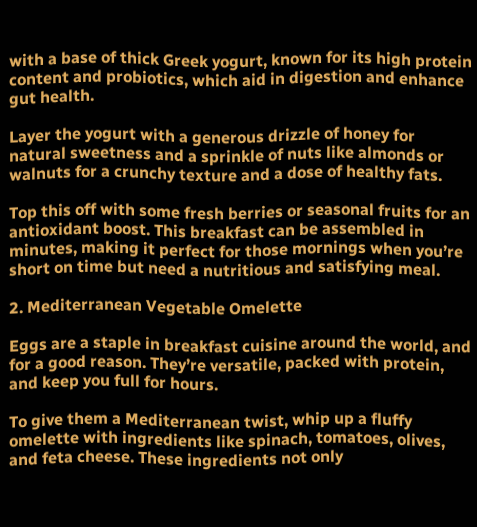with a base of thick Greek yogurt, known for its high protein content and probiotics, which aid in digestion and enhance gut health.

Layer the yogurt with a generous drizzle of honey for natural sweetness and a sprinkle of nuts like almonds or walnuts for a crunchy texture and a dose of healthy fats.

Top this off with some fresh berries or seasonal fruits for an antioxidant boost. This breakfast can be assembled in minutes, making it perfect for those mornings when you’re short on time but need a nutritious and satisfying meal.

2. Mediterranean Vegetable Omelette

Eggs are a staple in breakfast cuisine around the world, and for a good reason. They’re versatile, packed with protein, and keep you full for hours.

To give them a Mediterranean twist, whip up a fluffy omelette with ingredients like spinach, tomatoes, olives, and feta cheese. These ingredients not only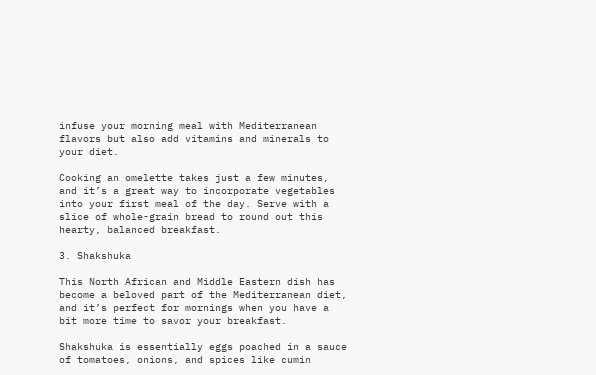infuse your morning meal with Mediterranean flavors but also add vitamins and minerals to your diet.

Cooking an omelette takes just a few minutes, and it’s a great way to incorporate vegetables into your first meal of the day. Serve with a slice of whole-grain bread to round out this hearty, balanced breakfast.

3. Shakshuka

This North African and Middle Eastern dish has become a beloved part of the Mediterranean diet, and it’s perfect for mornings when you have a bit more time to savor your breakfast.

Shakshuka is essentially eggs poached in a sauce of tomatoes, onions, and spices like cumin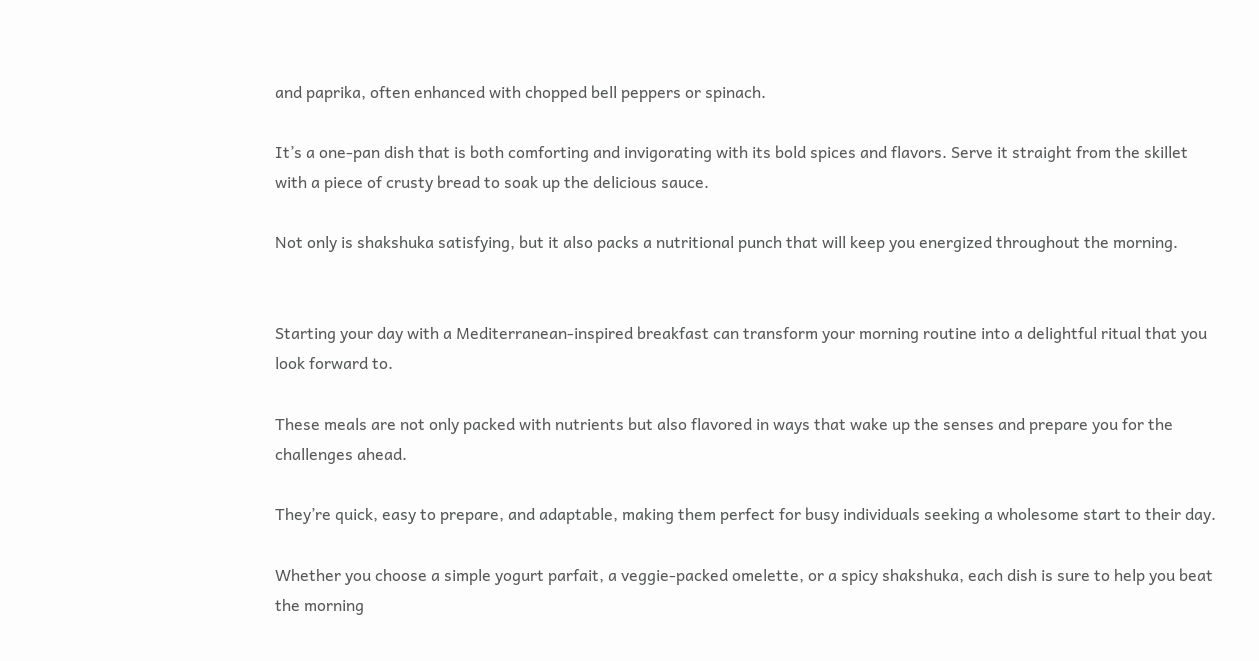and paprika, often enhanced with chopped bell peppers or spinach.

It’s a one-pan dish that is both comforting and invigorating with its bold spices and flavors. Serve it straight from the skillet with a piece of crusty bread to soak up the delicious sauce.

Not only is shakshuka satisfying, but it also packs a nutritional punch that will keep you energized throughout the morning.


Starting your day with a Mediterranean-inspired breakfast can transform your morning routine into a delightful ritual that you look forward to.

These meals are not only packed with nutrients but also flavored in ways that wake up the senses and prepare you for the challenges ahead.

They’re quick, easy to prepare, and adaptable, making them perfect for busy individuals seeking a wholesome start to their day.

Whether you choose a simple yogurt parfait, a veggie-packed omelette, or a spicy shakshuka, each dish is sure to help you beat the morning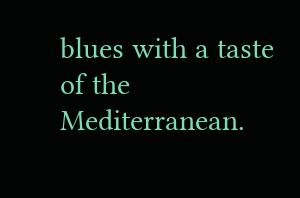blues with a taste of the Mediterranean.